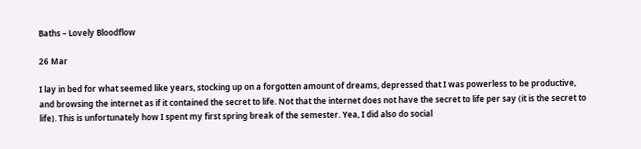Baths – Lovely Bloodflow

26 Mar

I lay in bed for what seemed like years, stocking up on a forgotten amount of dreams, depressed that I was powerless to be productive, and browsing the internet as if it contained the secret to life. Not that the internet does not have the secret to life per say (it is the secret to life). This is unfortunately how I spent my first spring break of the semester. Yea, I did also do social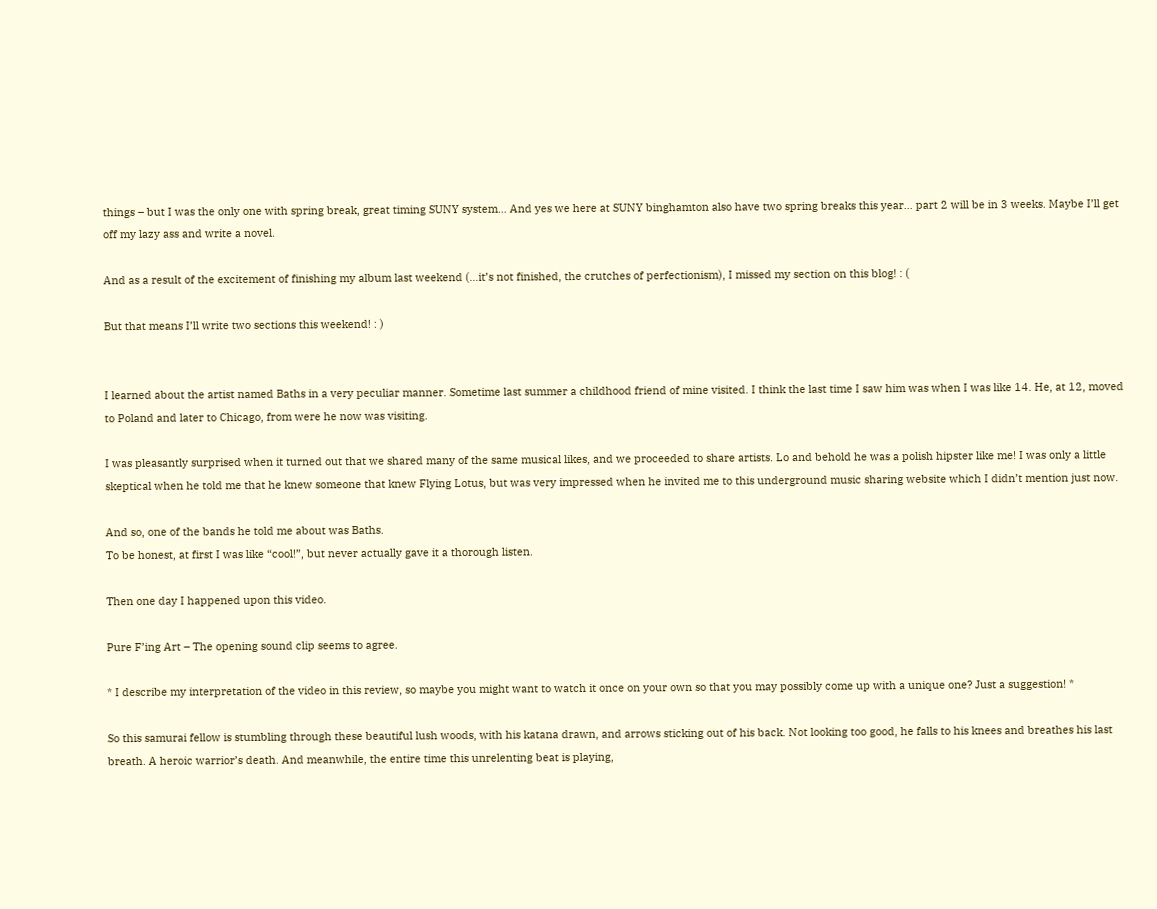things – but I was the only one with spring break, great timing SUNY system… And yes we here at SUNY binghamton also have two spring breaks this year… part 2 will be in 3 weeks. Maybe I’ll get off my lazy ass and write a novel.

And as a result of the excitement of finishing my album last weekend (…it’s not finished, the crutches of perfectionism), I missed my section on this blog! : (

But that means I’ll write two sections this weekend! : )


I learned about the artist named Baths in a very peculiar manner. Sometime last summer a childhood friend of mine visited. I think the last time I saw him was when I was like 14. He, at 12, moved to Poland and later to Chicago, from were he now was visiting.

I was pleasantly surprised when it turned out that we shared many of the same musical likes, and we proceeded to share artists. Lo and behold he was a polish hipster like me! I was only a little skeptical when he told me that he knew someone that knew Flying Lotus, but was very impressed when he invited me to this underground music sharing website which I didn’t mention just now.

And so, one of the bands he told me about was Baths.
To be honest, at first I was like “cool!”, but never actually gave it a thorough listen.

Then one day I happened upon this video.

Pure F’ing Art – The opening sound clip seems to agree.

* I describe my interpretation of the video in this review, so maybe you might want to watch it once on your own so that you may possibly come up with a unique one? Just a suggestion! *

So this samurai fellow is stumbling through these beautiful lush woods, with his katana drawn, and arrows sticking out of his back. Not looking too good, he falls to his knees and breathes his last breath. A heroic warrior’s death. And meanwhile, the entire time this unrelenting beat is playing,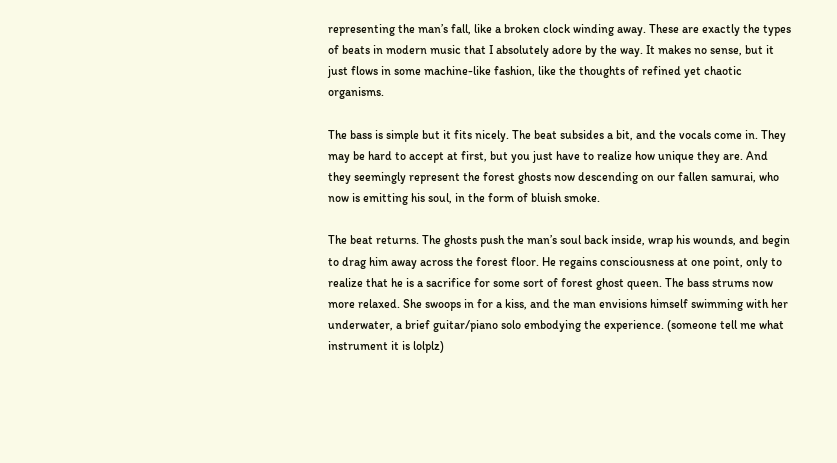representing the man’s fall, like a broken clock winding away. These are exactly the types of beats in modern music that I absolutely adore by the way. It makes no sense, but it just flows in some machine-like fashion, like the thoughts of refined yet chaotic organisms.

The bass is simple but it fits nicely. The beat subsides a bit, and the vocals come in. They may be hard to accept at first, but you just have to realize how unique they are. And they seemingly represent the forest ghosts now descending on our fallen samurai, who now is emitting his soul, in the form of bluish smoke.

The beat returns. The ghosts push the man’s soul back inside, wrap his wounds, and begin to drag him away across the forest floor. He regains consciousness at one point, only to realize that he is a sacrifice for some sort of forest ghost queen. The bass strums now more relaxed. She swoops in for a kiss, and the man envisions himself swimming with her underwater, a brief guitar/piano solo embodying the experience. (someone tell me what instrument it is lolplz)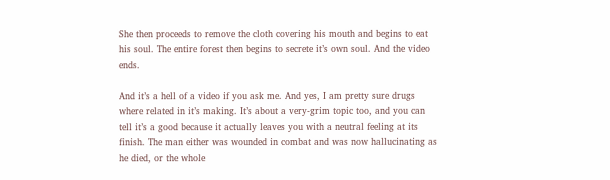She then proceeds to remove the cloth covering his mouth and begins to eat his soul. The entire forest then begins to secrete it’s own soul. And the video ends.

And it’s a hell of a video if you ask me. And yes, I am pretty sure drugs where related in it’s making. It’s about a very-grim topic too, and you can tell it’s a good because it actually leaves you with a neutral feeling at its finish. The man either was wounded in combat and was now hallucinating as he died, or the whole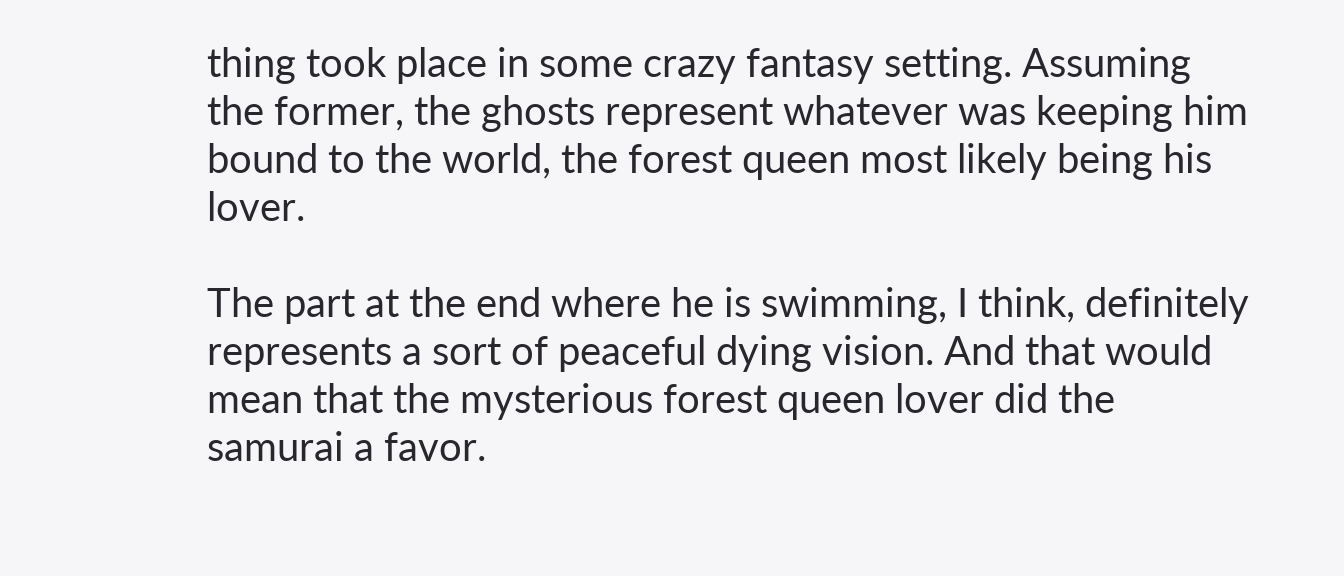thing took place in some crazy fantasy setting. Assuming the former, the ghosts represent whatever was keeping him bound to the world, the forest queen most likely being his lover.

The part at the end where he is swimming, I think, definitely represents a sort of peaceful dying vision. And that would mean that the mysterious forest queen lover did the samurai a favor.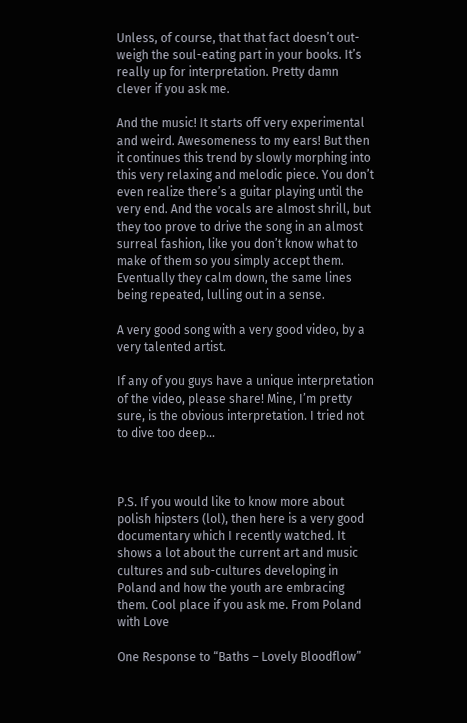Unless, of course, that that fact doesn’t out-weigh the soul-eating part in your books. It’s really up for interpretation. Pretty damn clever if you ask me.

And the music! It starts off very experimental and weird. Awesomeness to my ears! But then it continues this trend by slowly morphing into this very relaxing and melodic piece. You don’t even realize there’s a guitar playing until the very end. And the vocals are almost shrill, but they too prove to drive the song in an almost surreal fashion, like you don’t know what to make of them so you simply accept them. Eventually they calm down, the same lines being repeated, lulling out in a sense.

A very good song with a very good video, by a very talented artist.

If any of you guys have a unique interpretation of the video, please share! Mine, I’m pretty sure, is the obvious interpretation. I tried not to dive too deep…



P.S. If you would like to know more about polish hipsters (lol), then here is a very good documentary which I recently watched. It shows a lot about the current art and music cultures and sub-cultures developing in Poland and how the youth are embracing them. Cool place if you ask me. From Poland with Love

One Response to “Baths – Lovely Bloodflow”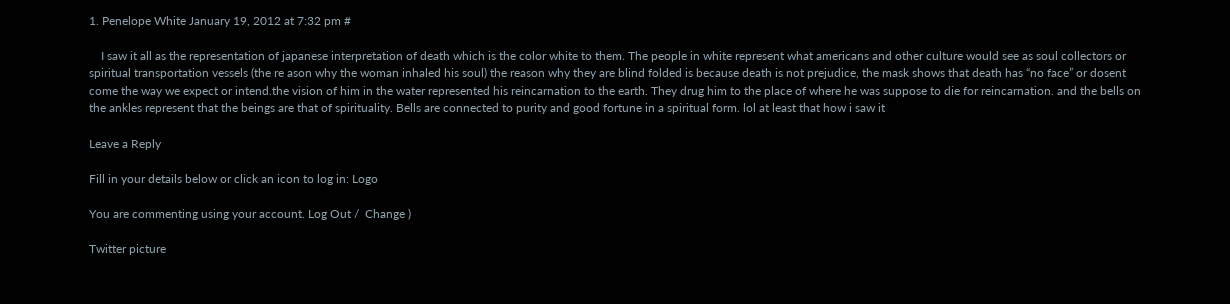1. Penelope White January 19, 2012 at 7:32 pm #

    I saw it all as the representation of japanese interpretation of death which is the color white to them. The people in white represent what americans and other culture would see as soul collectors or spiritual transportation vessels (the re ason why the woman inhaled his soul) the reason why they are blind folded is because death is not prejudice, the mask shows that death has “no face” or dosent come the way we expect or intend.the vision of him in the water represented his reincarnation to the earth. They drug him to the place of where he was suppose to die for reincarnation. and the bells on the ankles represent that the beings are that of spirituality. Bells are connected to purity and good fortune in a spiritual form. lol at least that how i saw it

Leave a Reply

Fill in your details below or click an icon to log in: Logo

You are commenting using your account. Log Out /  Change )

Twitter picture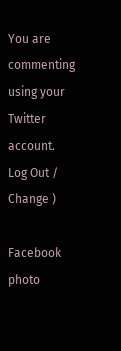You are commenting using your Twitter account. Log Out /  Change )

Facebook photo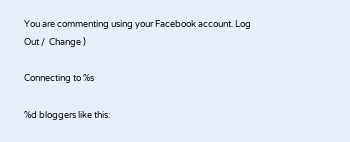You are commenting using your Facebook account. Log Out /  Change )

Connecting to %s

%d bloggers like this: